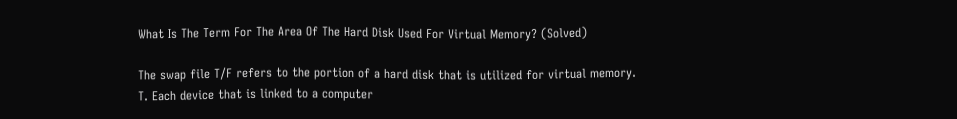What Is The Term For The Area Of The Hard Disk Used For Virtual Memory? (Solved)

The swap file T/F refers to the portion of a hard disk that is utilized for virtual memory. T. Each device that is linked to a computer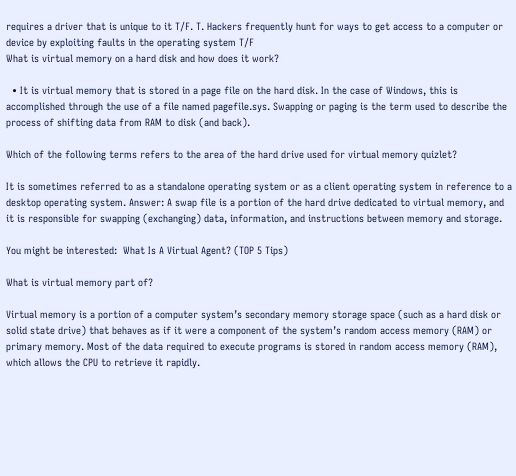requires a driver that is unique to it T/F. T. Hackers frequently hunt for ways to get access to a computer or device by exploiting faults in the operating system T/F
What is virtual memory on a hard disk and how does it work?

  • It is virtual memory that is stored in a page file on the hard disk. In the case of Windows, this is accomplished through the use of a file named pagefile.sys. Swapping or paging is the term used to describe the process of shifting data from RAM to disk (and back).

Which of the following terms refers to the area of the hard drive used for virtual memory quizlet?

It is sometimes referred to as a standalone operating system or as a client operating system in reference to a desktop operating system. Answer: A swap file is a portion of the hard drive dedicated to virtual memory, and it is responsible for swapping (exchanging) data, information, and instructions between memory and storage.

You might be interested:  What Is A Virtual Agent? (TOP 5 Tips)

What is virtual memory part of?

Virtual memory is a portion of a computer system’s secondary memory storage space (such as a hard disk or solid state drive) that behaves as if it were a component of the system’s random access memory (RAM) or primary memory. Most of the data required to execute programs is stored in random access memory (RAM), which allows the CPU to retrieve it rapidly.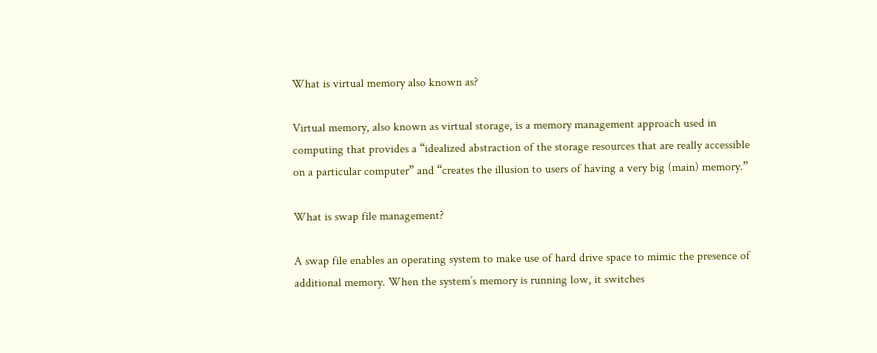What is virtual memory also known as?

Virtual memory, also known as virtual storage, is a memory management approach used in computing that provides a “idealized abstraction of the storage resources that are really accessible on a particular computer” and “creates the illusion to users of having a very big (main) memory.”

What is swap file management?

A swap file enables an operating system to make use of hard drive space to mimic the presence of additional memory. When the system’s memory is running low, it switches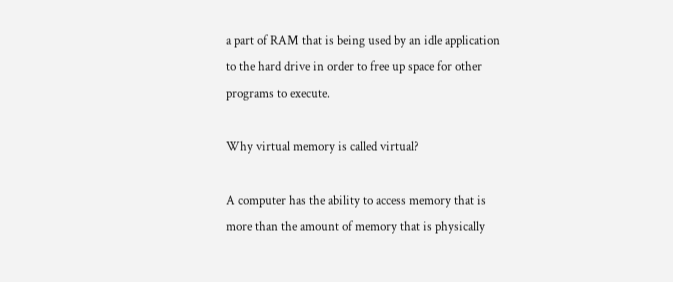a part of RAM that is being used by an idle application to the hard drive in order to free up space for other programs to execute.

Why virtual memory is called virtual?

A computer has the ability to access memory that is more than the amount of memory that is physically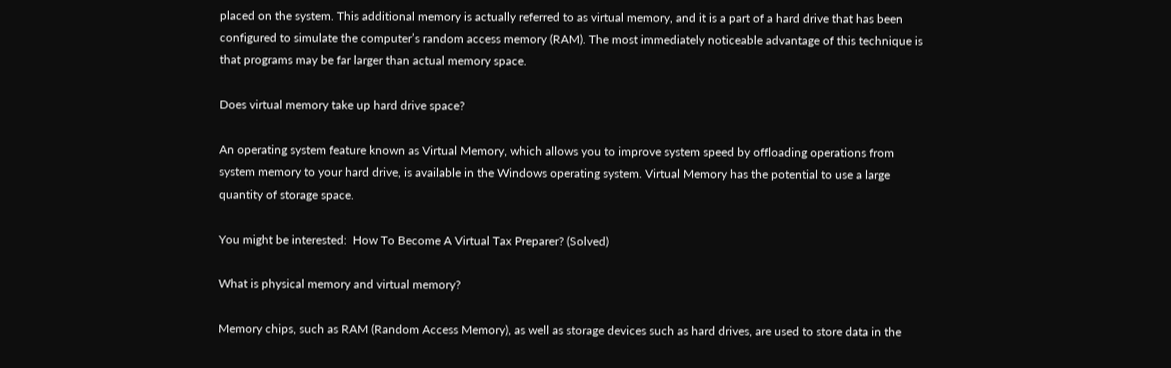placed on the system. This additional memory is actually referred to as virtual memory, and it is a part of a hard drive that has been configured to simulate the computer’s random access memory (RAM). The most immediately noticeable advantage of this technique is that programs may be far larger than actual memory space.

Does virtual memory take up hard drive space?

An operating system feature known as Virtual Memory, which allows you to improve system speed by offloading operations from system memory to your hard drive, is available in the Windows operating system. Virtual Memory has the potential to use a large quantity of storage space.

You might be interested:  How To Become A Virtual Tax Preparer? (Solved)

What is physical memory and virtual memory?

Memory chips, such as RAM (Random Access Memory), as well as storage devices such as hard drives, are used to store data in the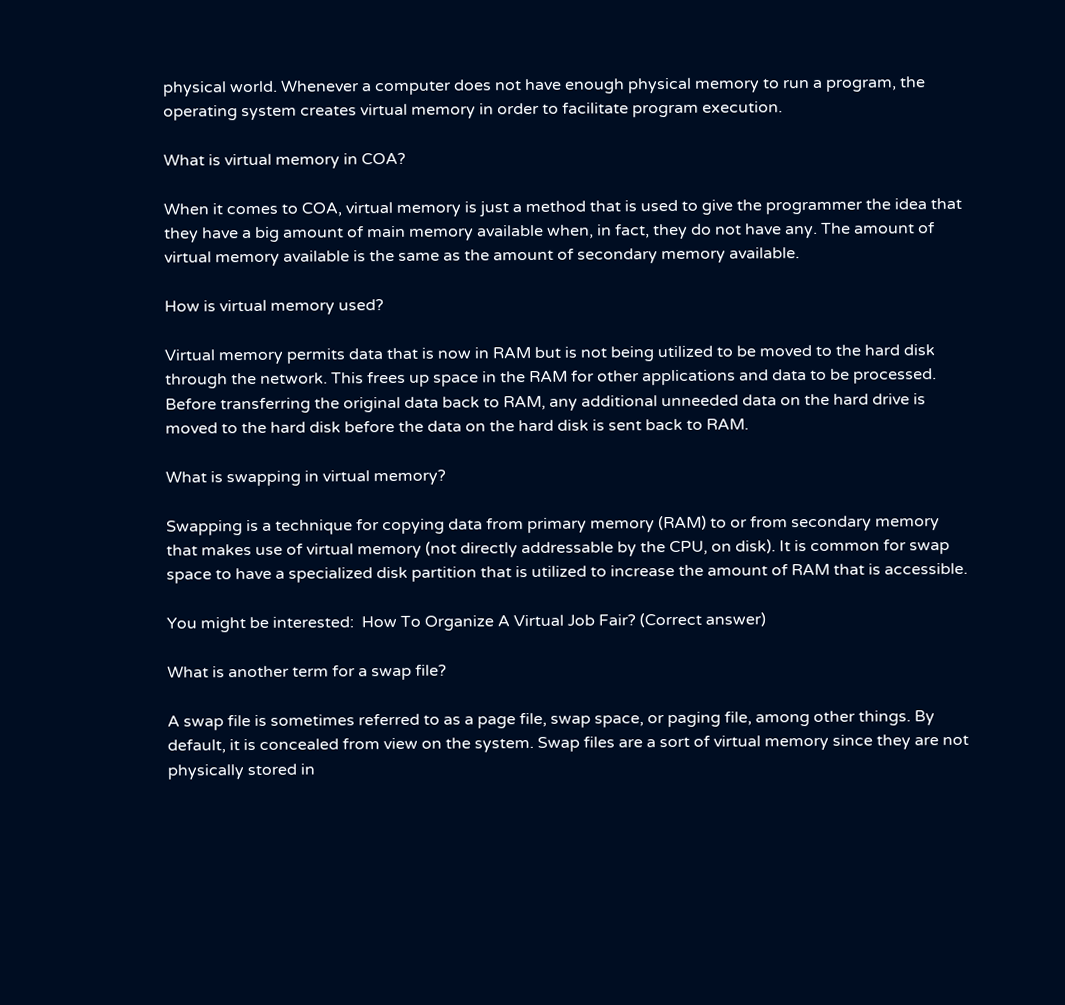physical world. Whenever a computer does not have enough physical memory to run a program, the operating system creates virtual memory in order to facilitate program execution.

What is virtual memory in COA?

When it comes to COA, virtual memory is just a method that is used to give the programmer the idea that they have a big amount of main memory available when, in fact, they do not have any. The amount of virtual memory available is the same as the amount of secondary memory available.

How is virtual memory used?

Virtual memory permits data that is now in RAM but is not being utilized to be moved to the hard disk through the network. This frees up space in the RAM for other applications and data to be processed. Before transferring the original data back to RAM, any additional unneeded data on the hard drive is moved to the hard disk before the data on the hard disk is sent back to RAM.

What is swapping in virtual memory?

Swapping is a technique for copying data from primary memory (RAM) to or from secondary memory that makes use of virtual memory (not directly addressable by the CPU, on disk). It is common for swap space to have a specialized disk partition that is utilized to increase the amount of RAM that is accessible.

You might be interested:  How To Organize A Virtual Job Fair? (Correct answer)

What is another term for a swap file?

A swap file is sometimes referred to as a page file, swap space, or paging file, among other things. By default, it is concealed from view on the system. Swap files are a sort of virtual memory since they are not physically stored in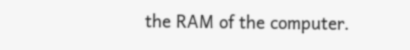the RAM of the computer.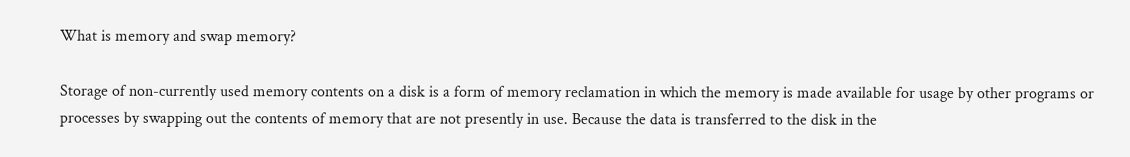What is memory and swap memory?

Storage of non-currently used memory contents on a disk is a form of memory reclamation in which the memory is made available for usage by other programs or processes by swapping out the contents of memory that are not presently in use. Because the data is transferred to the disk in the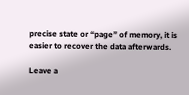precise state or “page” of memory, it is easier to recover the data afterwards.

Leave a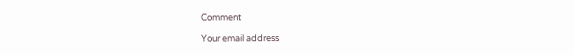Comment

Your email address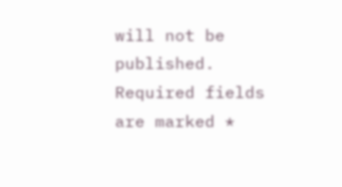will not be published. Required fields are marked *